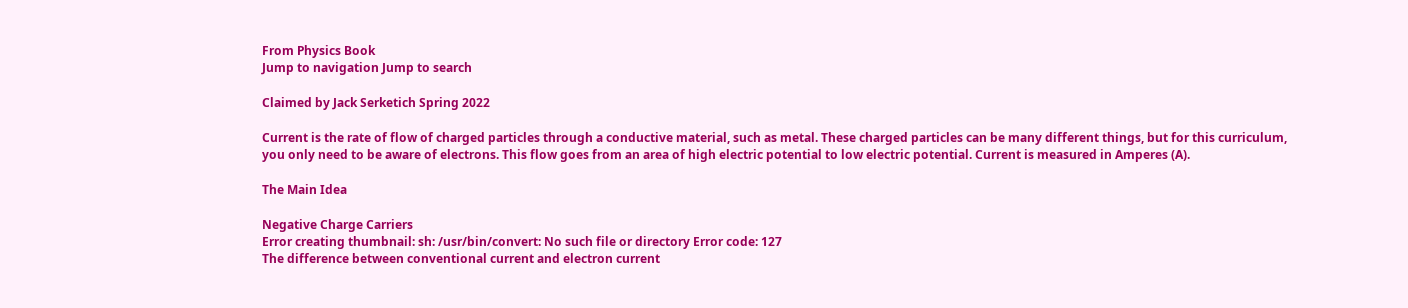From Physics Book
Jump to navigation Jump to search

Claimed by Jack Serketich Spring 2022

Current is the rate of flow of charged particles through a conductive material, such as metal. These charged particles can be many different things, but for this curriculum, you only need to be aware of electrons. This flow goes from an area of high electric potential to low electric potential. Current is measured in Amperes (A).

The Main Idea

Negative Charge Carriers
Error creating thumbnail: sh: /usr/bin/convert: No such file or directory Error code: 127
The difference between conventional current and electron current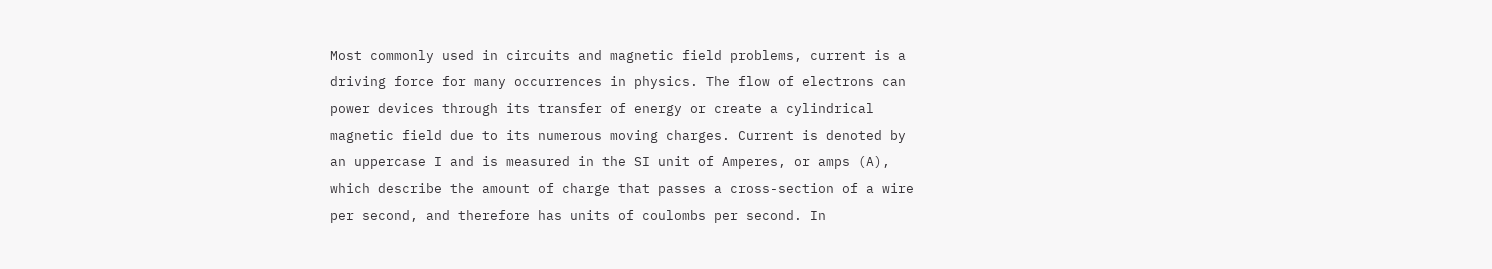Most commonly used in circuits and magnetic field problems, current is a driving force for many occurrences in physics. The flow of electrons can power devices through its transfer of energy or create a cylindrical magnetic field due to its numerous moving charges. Current is denoted by an uppercase I and is measured in the SI unit of Amperes, or amps (A), which describe the amount of charge that passes a cross-section of a wire per second, and therefore has units of coulombs per second. In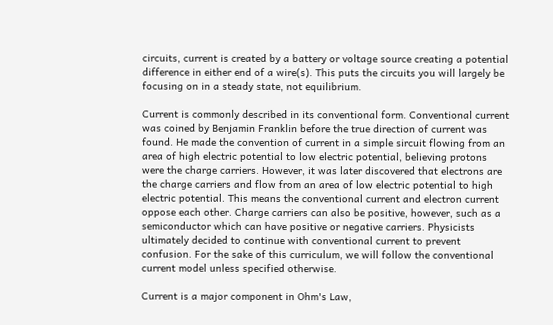circuits, current is created by a battery or voltage source creating a potential difference in either end of a wire(s). This puts the circuits you will largely be focusing on in a steady state, not equilibrium.

Current is commonly described in its conventional form. Conventional current was coined by Benjamin Franklin before the true direction of current was found. He made the convention of current in a simple sircuit flowing from an area of high electric potential to low electric potential, believing protons were the charge carriers. However, it was later discovered that electrons are the charge carriers and flow from an area of low electric potential to high electric potential. This means the conventional current and electron current oppose each other. Charge carriers can also be positive, however, such as a semiconductor which can have positive or negative carriers. Physicists ultimately decided to continue with conventional current to prevent confusion. For the sake of this curriculum, we will follow the conventional current model unless specified otherwise.

Current is a major component in Ohm's Law,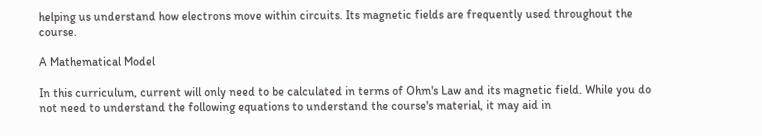helping us understand how electrons move within circuits. Its magnetic fields are frequently used throughout the course.

A Mathematical Model

In this curriculum, current will only need to be calculated in terms of Ohm's Law and its magnetic field. While you do not need to understand the following equations to understand the course's material, it may aid in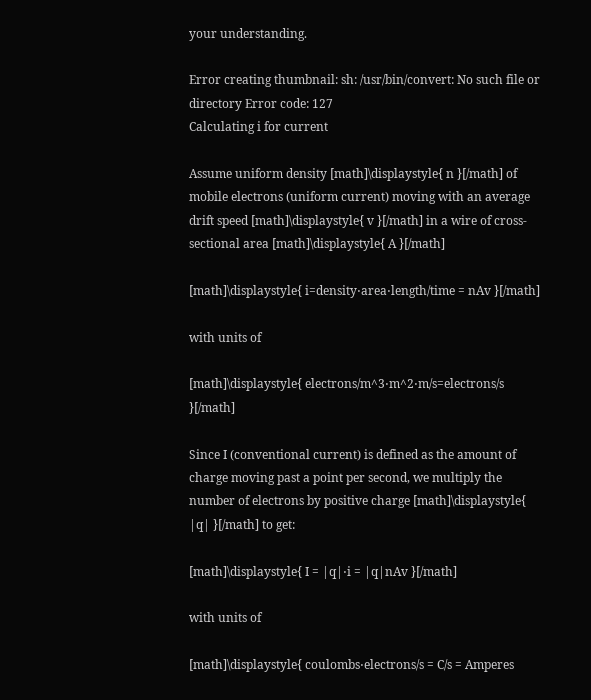your understanding.

Error creating thumbnail: sh: /usr/bin/convert: No such file or directory Error code: 127
Calculating i for current

Assume uniform density [math]\displaystyle{ n }[/math] of mobile electrons (uniform current) moving with an average drift speed [math]\displaystyle{ v }[/math] in a wire of cross-sectional area [math]\displaystyle{ A }[/math]

[math]\displaystyle{ i=density⋅area⋅length/time = nAv }[/math]

with units of

[math]\displaystyle{ electrons/m^3⋅m^2⋅m/s=electrons/s }[/math]

Since I (conventional current) is defined as the amount of charge moving past a point per second, we multiply the number of electrons by positive charge [math]\displaystyle{ |q| }[/math] to get:

[math]\displaystyle{ I = |q|⋅i = |q|nAv }[/math]

with units of

[math]\displaystyle{ coulombs⋅electrons/s = C/s = Amperes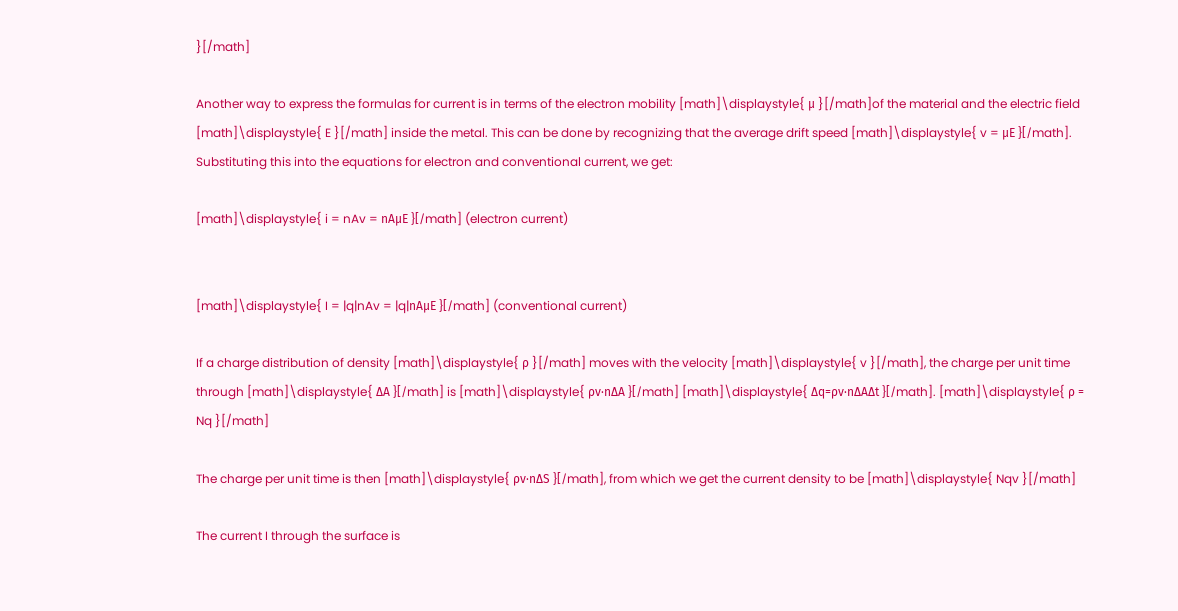}[/math]

Another way to express the formulas for current is in terms of the electron mobility [math]\displaystyle{ μ }[/math]of the material and the electric field [math]\displaystyle{ E }[/math] inside the metal. This can be done by recognizing that the average drift speed [math]\displaystyle{ v = μE }[/math]. Substituting this into the equations for electron and conventional current, we get:

[math]\displaystyle{ i = nAv = nAμE }[/math] (electron current)


[math]\displaystyle{ I = |q|nAv = |q|nAμE }[/math] (conventional current)

If a charge distribution of density [math]\displaystyle{ ρ }[/math] moves with the velocity [math]\displaystyle{ v }[/math], the charge per unit time through [math]\displaystyle{ ΔA }[/math] is [math]\displaystyle{ ρv⋅nΔA }[/math] [math]\displaystyle{ Δq=ρv⋅nΔAΔt }[/math]. [math]\displaystyle{ ρ = Nq }[/math]

The charge per unit time is then [math]\displaystyle{ ρv⋅nΔS }[/math], from which we get the current density to be [math]\displaystyle{ Nqv }[/math]

The current I through the surface is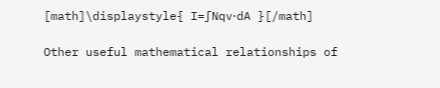[math]\displaystyle{ I=∫Nqv⋅dA }[/math]

Other useful mathematical relationships of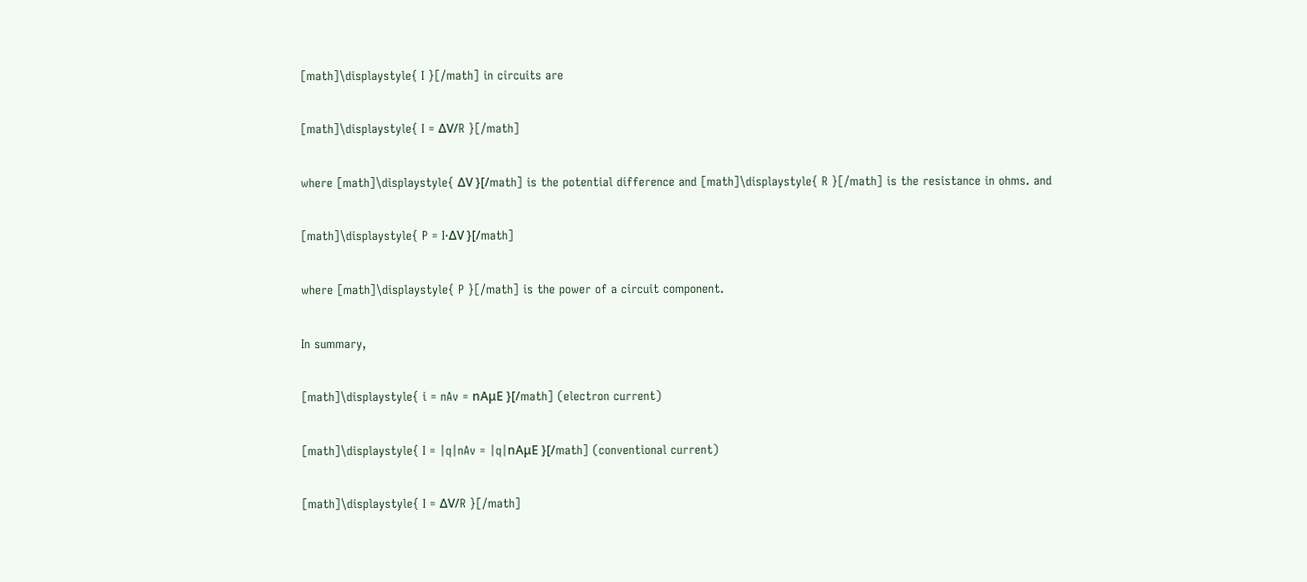[math]\displaystyle{ I }[/math] in circuits are

[math]\displaystyle{ I = ΔV/R }[/math]

where [math]\displaystyle{ ΔV }[/math] is the potential difference and [math]\displaystyle{ R }[/math] is the resistance in ohms. and

[math]\displaystyle{ P = I⋅ΔV }[/math]

where [math]\displaystyle{ P }[/math] is the power of a circuit component.

In summary,

[math]\displaystyle{ i = nAv = nAμE }[/math] (electron current)

[math]\displaystyle{ I = |q|nAv = |q|nAμE }[/math] (conventional current)

[math]\displaystyle{ I = ΔV/R }[/math]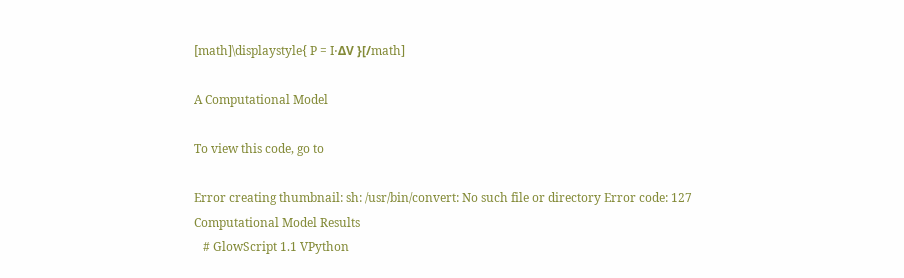[math]\displaystyle{ P = I⋅ΔV }[/math]

A Computational Model

To view this code, go to

Error creating thumbnail: sh: /usr/bin/convert: No such file or directory Error code: 127
Computational Model Results
   # GlowScript 1.1 VPython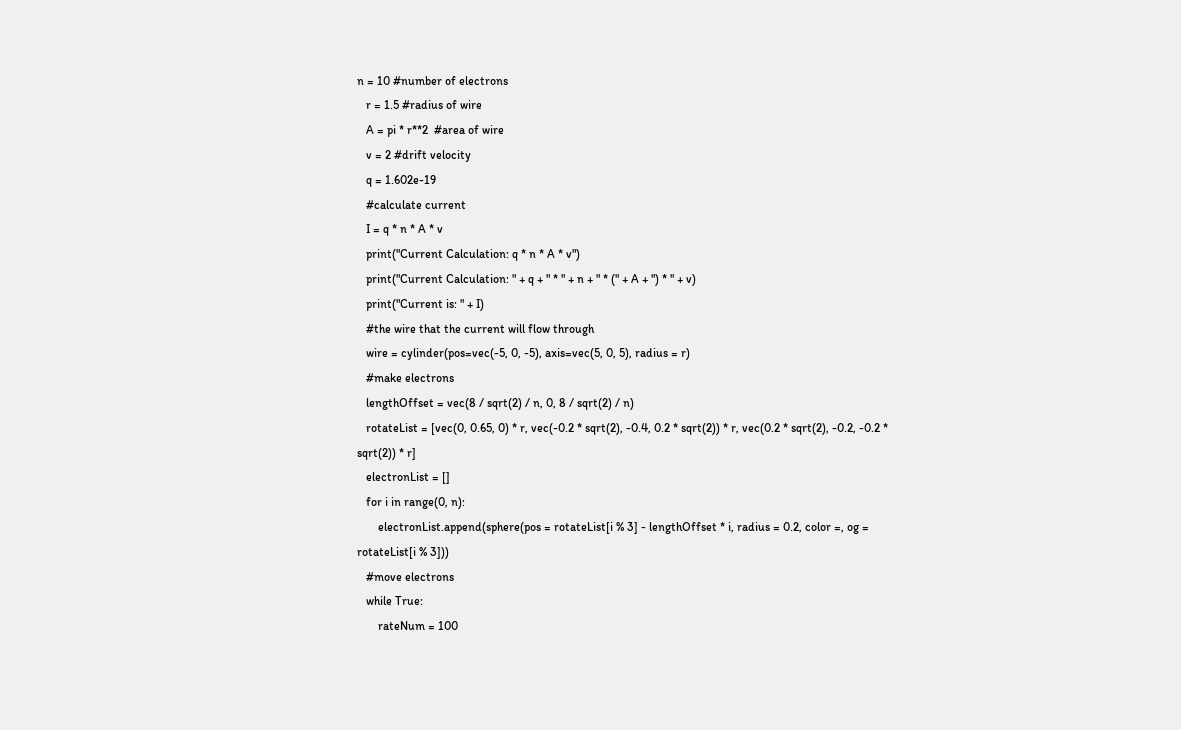n = 10 #number of electrons
   r = 1.5 #radius of wire
   A = pi * r**2  #area of wire
   v = 2 #drift velocity
   q = 1.602e-19
   #calculate current
   I = q * n * A * v
   print("Current Calculation: q * n * A * v")
   print("Current Calculation: " + q + " * " + n + " * (" + A + ") * " + v)
   print("Current is: " + I)
   #the wire that the current will flow through
   wire = cylinder(pos=vec(-5, 0, -5), axis=vec(5, 0, 5), radius = r)
   #make electrons
   lengthOffset = vec(8 / sqrt(2) / n, 0, 8 / sqrt(2) / n)
   rotateList = [vec(0, 0.65, 0) * r, vec(-0.2 * sqrt(2), -0.4, 0.2 * sqrt(2)) * r, vec(0.2 * sqrt(2), -0.2, -0.2 * sqrt(2)) * r]
   electronList = []
   for i in range(0, n):
       electronList.append(sphere(pos = rotateList[i % 3] - lengthOffset * i, radius = 0.2, color =, og = rotateList[i % 3]))
   #move electrons
   while True:
       rateNum = 100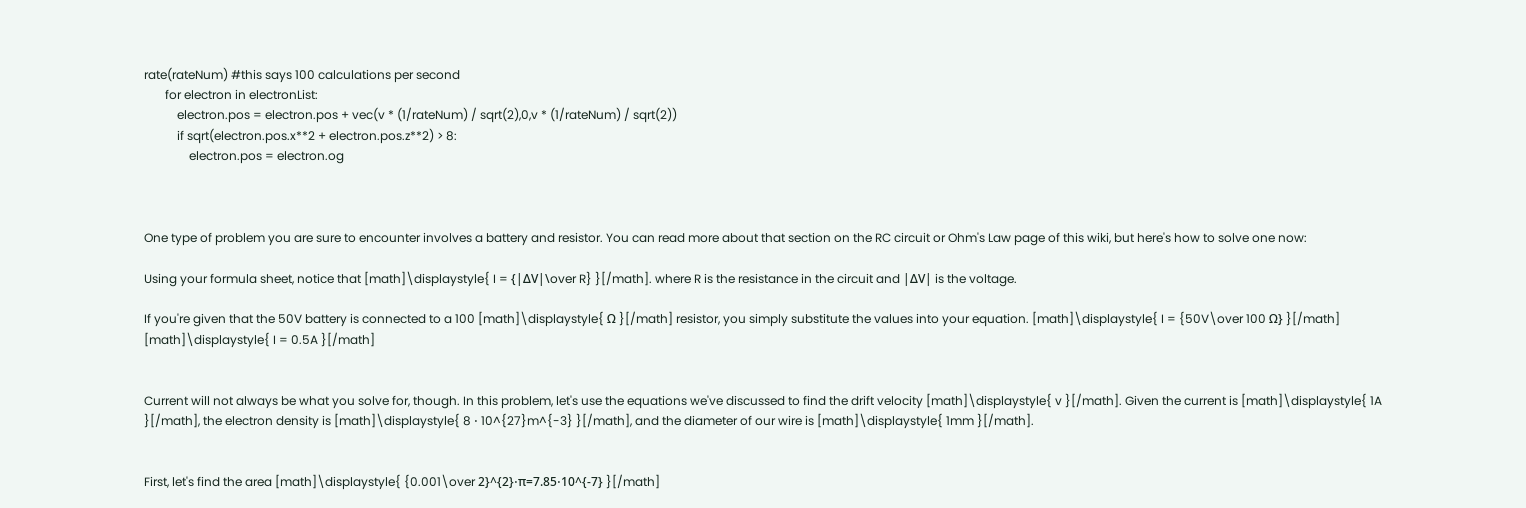rate(rateNum) #this says 100 calculations per second
       for electron in electronList:
           electron.pos = electron.pos + vec(v * (1/rateNum) / sqrt(2),0,v * (1/rateNum) / sqrt(2))
           if sqrt(electron.pos.x**2 + electron.pos.z**2) > 8:
               electron.pos = electron.og



One type of problem you are sure to encounter involves a battery and resistor. You can read more about that section on the RC circuit or Ohm's Law page of this wiki, but here's how to solve one now:

Using your formula sheet, notice that [math]\displaystyle{ I = {|ΔV|\over R} }[/math]. where R is the resistance in the circuit and |ΔV| is the voltage.

If you're given that the 50V battery is connected to a 100 [math]\displaystyle{ Ω }[/math] resistor, you simply substitute the values into your equation. [math]\displaystyle{ I = {50V\over 100 Ω} }[/math] [math]\displaystyle{ I = 0.5A }[/math]


Current will not always be what you solve for, though. In this problem, let's use the equations we've discussed to find the drift velocity [math]\displaystyle{ v }[/math]. Given the current is [math]\displaystyle{ 1A }[/math], the electron density is [math]\displaystyle{ 8 ⋅ 10^{27}m^{-3} }[/math], and the diameter of our wire is [math]\displaystyle{ 1mm }[/math].


First, let's find the area [math]\displaystyle{ {0.001\over 2}^{2}⋅π=7.85⋅10^{-7} }[/math]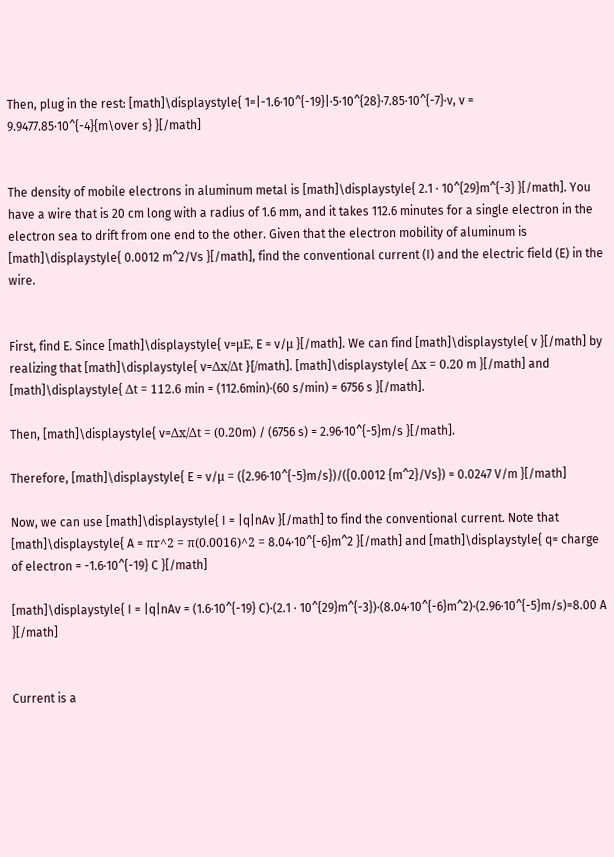Then, plug in the rest: [math]\displaystyle{ 1=|-1.6⋅10^{-19}|⋅5⋅10^{28}⋅7.85⋅10^{-7}⋅v, v = 9.9477.85⋅10^{-4}{m\over s} }[/math]


The density of mobile electrons in aluminum metal is [math]\displaystyle{ 2.1 ⋅ 10^{29}m^{-3} }[/math]. You have a wire that is 20 cm long with a radius of 1.6 mm, and it takes 112.6 minutes for a single electron in the electron sea to drift from one end to the other. Given that the electron mobility of aluminum is [math]\displaystyle{ 0.0012 m^2/Vs }[/math], find the conventional current (I) and the electric field (E) in the wire.


First, find E. Since [math]\displaystyle{ v=μE, E = v/μ }[/math]. We can find [math]\displaystyle{ v }[/math] by realizing that [math]\displaystyle{ v=Δx/Δt }[/math]. [math]\displaystyle{ Δx = 0.20 m }[/math] and [math]\displaystyle{ Δt = 112.6 min = (112.6min)⋅(60 s/min) = 6756 s }[/math].

Then, [math]\displaystyle{ v=Δx/Δt = (0.20m) / (6756 s) = 2.96⋅10^{-5}m/s }[/math].

Therefore, [math]\displaystyle{ E = v/μ = ({2.96⋅10^{-5}m/s})/({0.0012 {m^2}/Vs}) = 0.0247 V/m }[/math]

Now, we can use [math]\displaystyle{ I = |q|nAv }[/math] to find the conventional current. Note that [math]\displaystyle{ A = πr^2 = π(0.0016)^2 = 8.04⋅10^{-6}m^2 }[/math] and [math]\displaystyle{ q= charge of electron = -1.6⋅10^{-19} C }[/math]

[math]\displaystyle{ I = |q|nAv = (1.6⋅10^{-19} C)⋅(2.1 ⋅ 10^{29}m^{-3})⋅(8.04⋅10^{-6}m^2)⋅(2.96⋅10^{-5}m/s)=8.00 A }[/math]


Current is a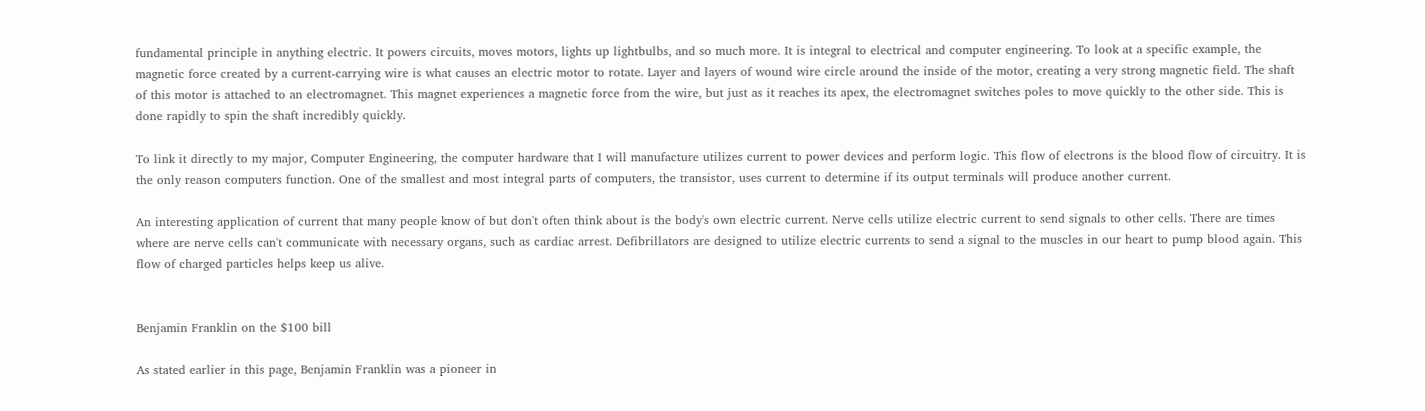fundamental principle in anything electric. It powers circuits, moves motors, lights up lightbulbs, and so much more. It is integral to electrical and computer engineering. To look at a specific example, the magnetic force created by a current-carrying wire is what causes an electric motor to rotate. Layer and layers of wound wire circle around the inside of the motor, creating a very strong magnetic field. The shaft of this motor is attached to an electromagnet. This magnet experiences a magnetic force from the wire, but just as it reaches its apex, the electromagnet switches poles to move quickly to the other side. This is done rapidly to spin the shaft incredibly quickly.

To link it directly to my major, Computer Engineering, the computer hardware that I will manufacture utilizes current to power devices and perform logic. This flow of electrons is the blood flow of circuitry. It is the only reason computers function. One of the smallest and most integral parts of computers, the transistor, uses current to determine if its output terminals will produce another current.

An interesting application of current that many people know of but don't often think about is the body's own electric current. Nerve cells utilize electric current to send signals to other cells. There are times where are nerve cells can't communicate with necessary organs, such as cardiac arrest. Defibrillators are designed to utilize electric currents to send a signal to the muscles in our heart to pump blood again. This flow of charged particles helps keep us alive.


Benjamin Franklin on the $100 bill

As stated earlier in this page, Benjamin Franklin was a pioneer in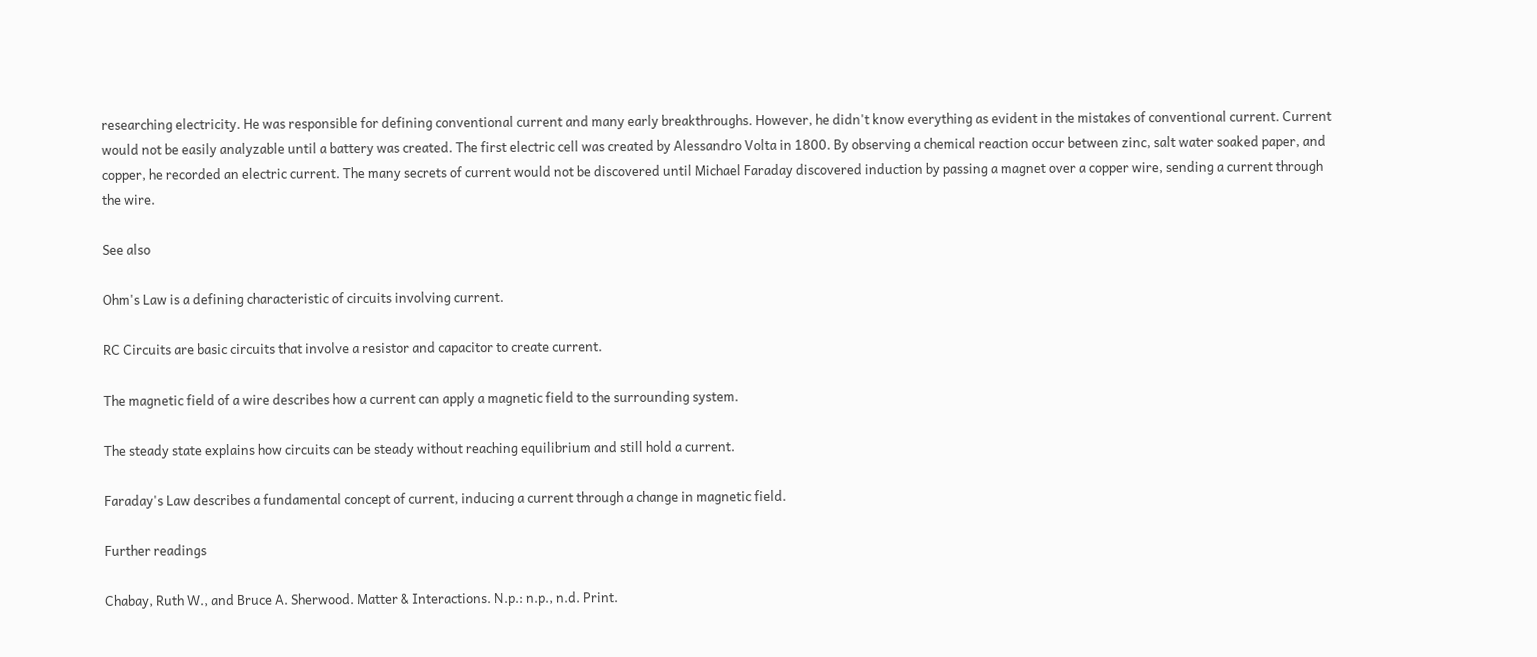researching electricity. He was responsible for defining conventional current and many early breakthroughs. However, he didn't know everything as evident in the mistakes of conventional current. Current would not be easily analyzable until a battery was created. The first electric cell was created by Alessandro Volta in 1800. By observing a chemical reaction occur between zinc, salt water soaked paper, and copper, he recorded an electric current. The many secrets of current would not be discovered until Michael Faraday discovered induction by passing a magnet over a copper wire, sending a current through the wire.

See also

Ohm's Law is a defining characteristic of circuits involving current.

RC Circuits are basic circuits that involve a resistor and capacitor to create current.

The magnetic field of a wire describes how a current can apply a magnetic field to the surrounding system.

The steady state explains how circuits can be steady without reaching equilibrium and still hold a current.

Faraday's Law describes a fundamental concept of current, inducing a current through a change in magnetic field.

Further readings

Chabay, Ruth W., and Bruce A. Sherwood. Matter & Interactions. N.p.: n.p., n.d. Print.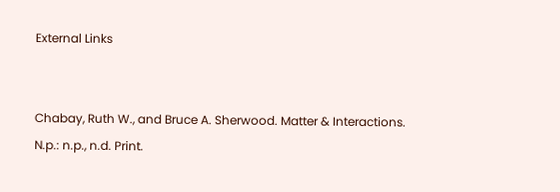External Links


Chabay, Ruth W., and Bruce A. Sherwood. Matter & Interactions. N.p.: n.p., n.d. Print.